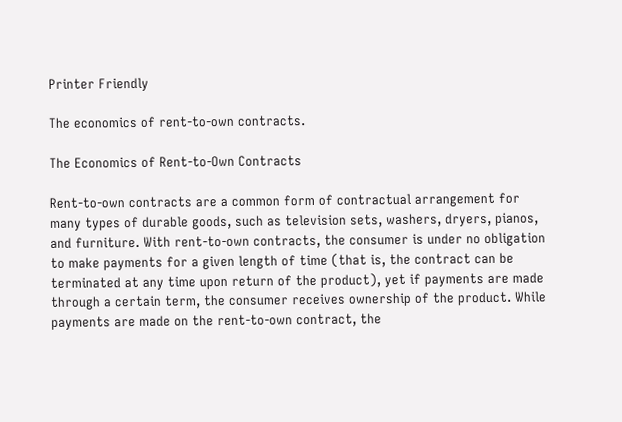Printer Friendly

The economics of rent-to-own contracts.

The Economics of Rent-to-Own Contracts

Rent-to-own contracts are a common form of contractual arrangement for many types of durable goods, such as television sets, washers, dryers, pianos, and furniture. With rent-to-own contracts, the consumer is under no obligation to make payments for a given length of time (that is, the contract can be terminated at any time upon return of the product), yet if payments are made through a certain term, the consumer receives ownership of the product. While payments are made on the rent-to-own contract, the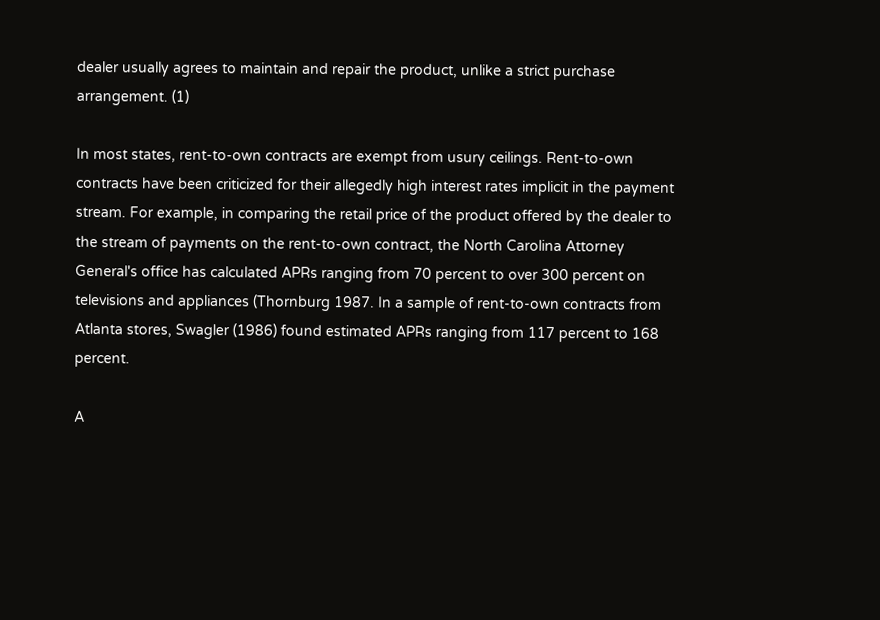dealer usually agrees to maintain and repair the product, unlike a strict purchase arrangement. (1)

In most states, rent-to-own contracts are exempt from usury ceilings. Rent-to-own contracts have been criticized for their allegedly high interest rates implicit in the payment stream. For example, in comparing the retail price of the product offered by the dealer to the stream of payments on the rent-to-own contract, the North Carolina Attorney General's office has calculated APRs ranging from 70 percent to over 300 percent on televisions and appliances (Thornburg 1987. In a sample of rent-to-own contracts from Atlanta stores, Swagler (1986) found estimated APRs ranging from 117 percent to 168 percent.

A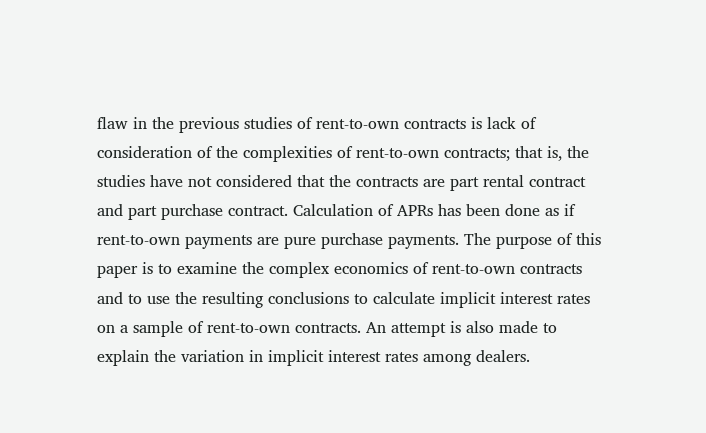flaw in the previous studies of rent-to-own contracts is lack of consideration of the complexities of rent-to-own contracts; that is, the studies have not considered that the contracts are part rental contract and part purchase contract. Calculation of APRs has been done as if rent-to-own payments are pure purchase payments. The purpose of this paper is to examine the complex economics of rent-to-own contracts and to use the resulting conclusions to calculate implicit interest rates on a sample of rent-to-own contracts. An attempt is also made to explain the variation in implicit interest rates among dealers.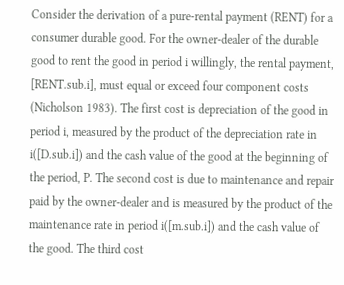Consider the derivation of a pure-rental payment (RENT) for a consumer durable good. For the owner-dealer of the durable good to rent the good in period i willingly, the rental payment, [RENT.sub.i], must equal or exceed four component costs (Nicholson 1983). The first cost is depreciation of the good in period i, measured by the product of the depreciation rate in i([D.sub.i]) and the cash value of the good at the beginning of the period, P. The second cost is due to maintenance and repair paid by the owner-dealer and is measured by the product of the maintenance rate in period i([m.sub.i]) and the cash value of the good. The third cost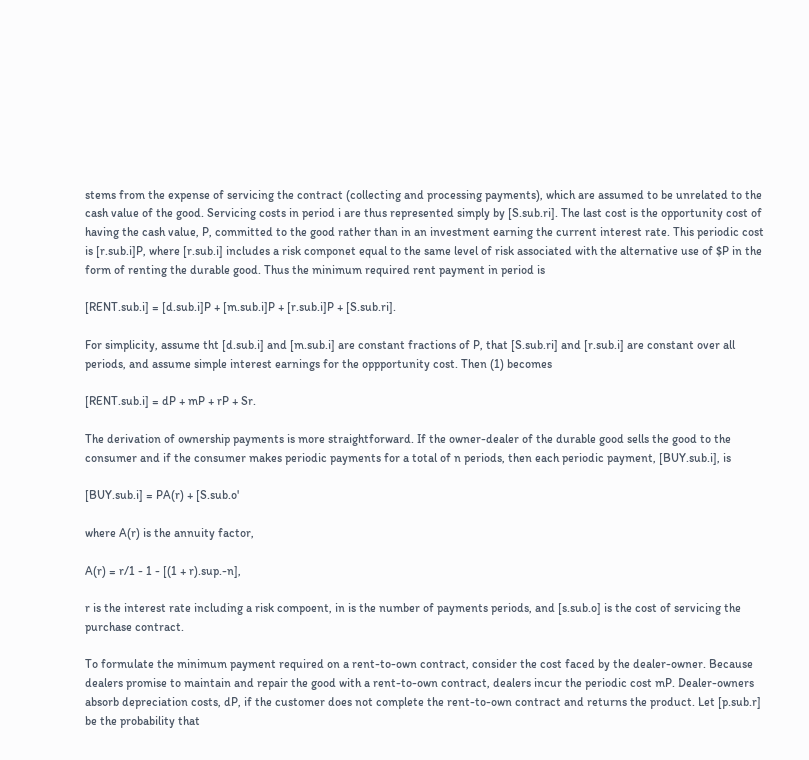stems from the expense of servicing the contract (collecting and processing payments), which are assumed to be unrelated to the cash value of the good. Servicing costs in period i are thus represented simply by [S.sub.ri]. The last cost is the opportunity cost of having the cash value, P, committed to the good rather than in an investment earning the current interest rate. This periodic cost is [r.sub.i]P, where [r.sub.i] includes a risk componet equal to the same level of risk associated with the alternative use of $P in the form of renting the durable good. Thus the minimum required rent payment in period is

[RENT.sub.i] = [d.sub.i]P + [m.sub.i]P + [r.sub.i]P + [S.sub.ri].

For simplicity, assume tht [d.sub.i] and [m.sub.i] are constant fractions of P, that [S.sub.ri] and [r.sub.i] are constant over all periods, and assume simple interest earnings for the oppportunity cost. Then (1) becomes

[RENT.sub.i] = dP + mP + rP + Sr.

The derivation of ownership payments is more straightforward. If the owner-dealer of the durable good sells the good to the consumer and if the consumer makes periodic payments for a total of n periods, then each periodic payment, [BUY.sub.i], is

[BUY.sub.i] = PA(r) + [S.sub.o'

where A(r) is the annuity factor,

A(r) = r/1 - 1 - [(1 + r).sup.-n],

r is the interest rate including a risk compoent, in is the number of payments periods, and [s.sub.o] is the cost of servicing the purchase contract.

To formulate the minimum payment required on a rent-to-own contract, consider the cost faced by the dealer-owner. Because dealers promise to maintain and repair the good with a rent-to-own contract, dealers incur the periodic cost mP. Dealer-owners absorb depreciation costs, dP, if the customer does not complete the rent-to-own contract and returns the product. Let [p.sub.r] be the probability that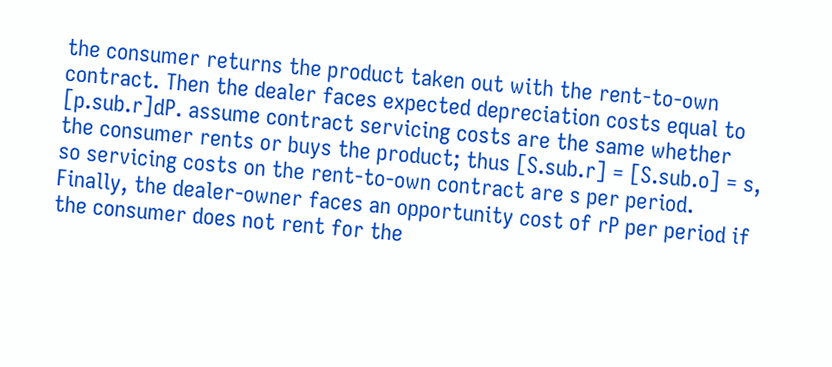the consumer returns the product taken out with the rent-to-own contract. Then the dealer faces expected depreciation costs equal to [p.sub.r]dP. assume contract servicing costs are the same whether the consumer rents or buys the product; thus [S.sub.r] = [S.sub.o] = s, so servicing costs on the rent-to-own contract are s per period. Finally, the dealer-owner faces an opportunity cost of rP per period if the consumer does not rent for the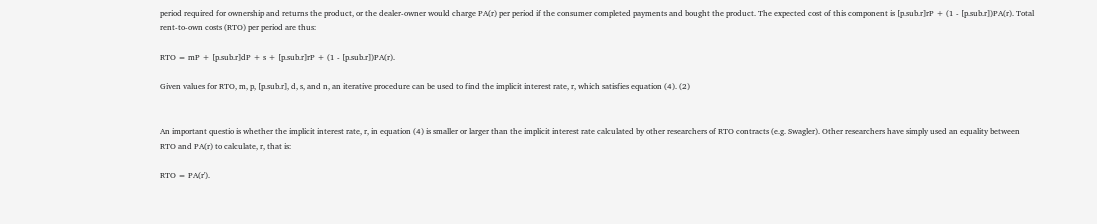period required for ownership and returns the product, or the dealer-owner would charge PA(r) per period if the consumer completed payments and bought the product. The expected cost of this component is [p.sub.r]rP + (1 - [p.sub.r])PA(r). Total rent-to-own costs (RTO) per period are thus:

RTO = mP + [p.sub.r]dP + s + [p.sub.r]rP + (1 - [p.sub.r])PA(r).

Given values for RTO, m, p, [p.sub.r], d, s, and n, an iterative procedure can be used to find the implicit interest rate, r, which satisfies equation (4). (2)


An important questio is whether the implicit interest rate, r, in equation (4) is smaller or larger than the implicit interest rate calculated by other researchers of RTO contracts (e.g. Swagler). Other researchers have simply used an equality between RTO and PA(r) to calculate, r, that is:

RTO = PA(r').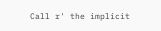Call r' the implicit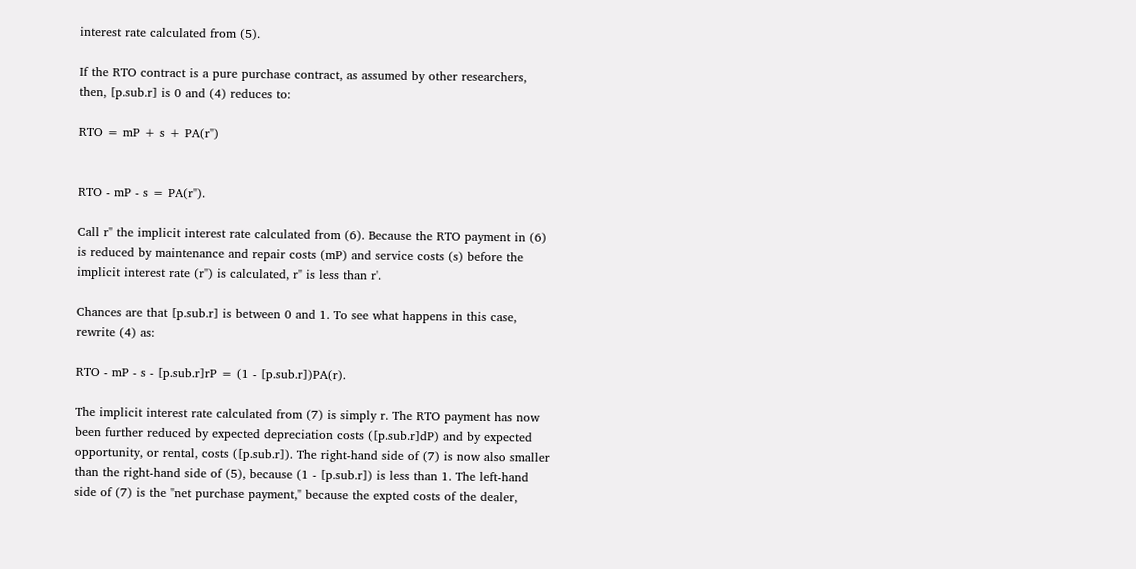interest rate calculated from (5).

If the RTO contract is a pure purchase contract, as assumed by other researchers, then, [p.sub.r] is 0 and (4) reduces to:

RTO = mP + s + PA(r")


RTO - mP - s = PA(r").

Call r" the implicit interest rate calculated from (6). Because the RTO payment in (6) is reduced by maintenance and repair costs (mP) and service costs (s) before the implicit interest rate (r") is calculated, r" is less than r'.

Chances are that [p.sub.r] is between 0 and 1. To see what happens in this case, rewrite (4) as:

RTO - mP - s - [p.sub.r]rP = (1 - [p.sub.r])PA(r).

The implicit interest rate calculated from (7) is simply r. The RTO payment has now been further reduced by expected depreciation costs ([p.sub.r]dP) and by expected opportunity, or rental, costs ([p.sub.r]). The right-hand side of (7) is now also smaller than the right-hand side of (5), because (1 - [p.sub.r]) is less than 1. The left-hand side of (7) is the "net purchase payment," because the expted costs of the dealer,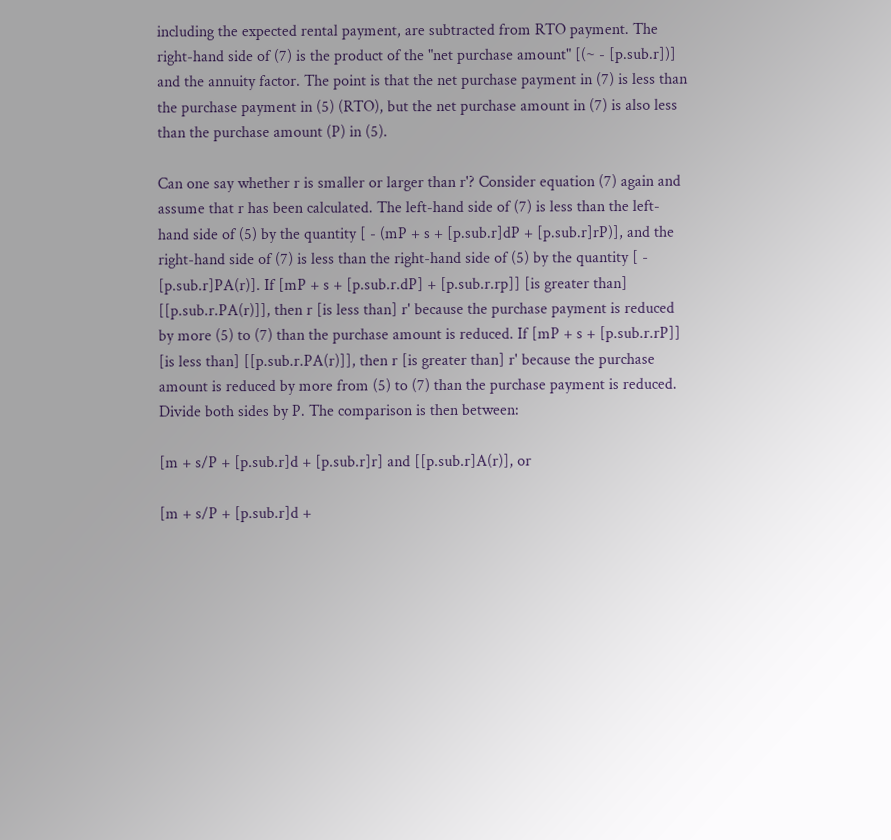including the expected rental payment, are subtracted from RTO payment. The right-hand side of (7) is the product of the "net purchase amount" [(~ - [p.sub.r])] and the annuity factor. The point is that the net purchase payment in (7) is less than the purchase payment in (5) (RTO), but the net purchase amount in (7) is also less than the purchase amount (P) in (5).

Can one say whether r is smaller or larger than r'? Consider equation (7) again and assume that r has been calculated. The left-hand side of (7) is less than the left-hand side of (5) by the quantity [ - (mP + s + [p.sub.r]dP + [p.sub.r]rP)], and the right-hand side of (7) is less than the right-hand side of (5) by the quantity [ - [p.sub.r]PA(r)]. If [mP + s + [p.sub.r.dP] + [p.sub.r.rp]] [is greater than] [[p.sub.r.PA(r)]], then r [is less than] r' because the purchase payment is reduced by more (5) to (7) than the purchase amount is reduced. If [mP + s + [p.sub.r.rP]] [is less than] [[p.sub.r.PA(r)]], then r [is greater than] r' because the purchase amount is reduced by more from (5) to (7) than the purchase payment is reduced. Divide both sides by P. The comparison is then between:

[m + s/P + [p.sub.r]d + [p.sub.r]r] and [[p.sub.r]A(r)], or

[m + s/P + [p.sub.r]d +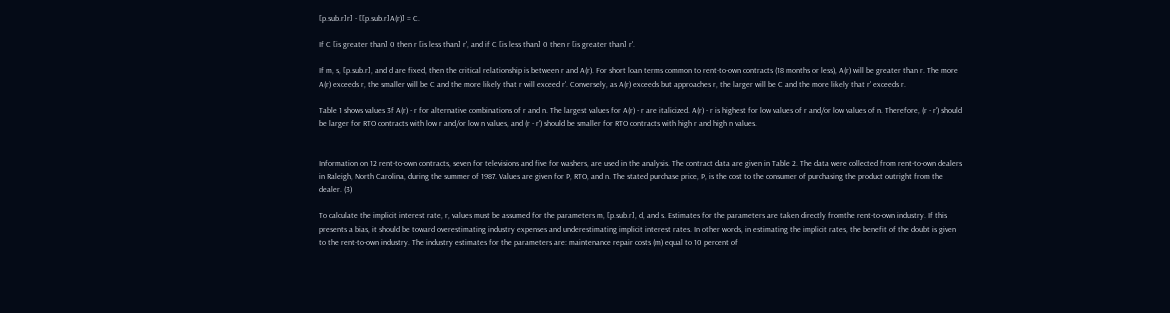[p.sub.r]r] - [[p.sub.r]A(r)] = C.

If C [is greater than] 0 then r [is less than] r', and if C [is less than] 0 then r [is greater than] r'.

If m, s, [p.sub.r], and d are fixed, then the critical relationship is between r and A(r). For short loan terms common to rent-to-own contracts (18 months or less), A(r) will be greater than r. The more A(r) exceeds r, the smaller will be C and the more likely that r will exceed r'. Conversely, as A(r) exceeds but approaches r, the larger will be C and the more likely that r' exceeds r.

Table 1 shows values 3f A(r) - r for alternative combinations of r and n. The largest values for A(r) - r are italicized. A(r) - r is highest for low values of r and/or low values of n. Therefore, (r - r') should be larger for RTO contracts with low r and/or low n values, and (r - r') should be smaller for RTO contracts with high r and high n values.


Information on 12 rent-to-own contracts, seven for televisions and five for washers, are used in the analysis. The contract data are given in Table 2. The data were collected from rent-to-own dealers in Raleigh, North Carolina, during the summer of 1987. Values are given for P, RTO, and n. The stated purchase price, P, is the cost to the consumer of purchasing the product outright from the dealer. (3)

To calculate the implicit interest rate, r, values must be assumed for the parameters m, [p.sub.r], d, and s. Estimates for the parameters are taken directly fromthe rent-to-own industry. If this presents a bias, it should be toward overestimating industry expenses and underestimating implicit interest rates. In other words, in estimating the implicit rates, the benefit of the doubt is given to the rent-to-own industry. The industry estimates for the parameters are: maintenance repair costs (m) equal to 10 percent of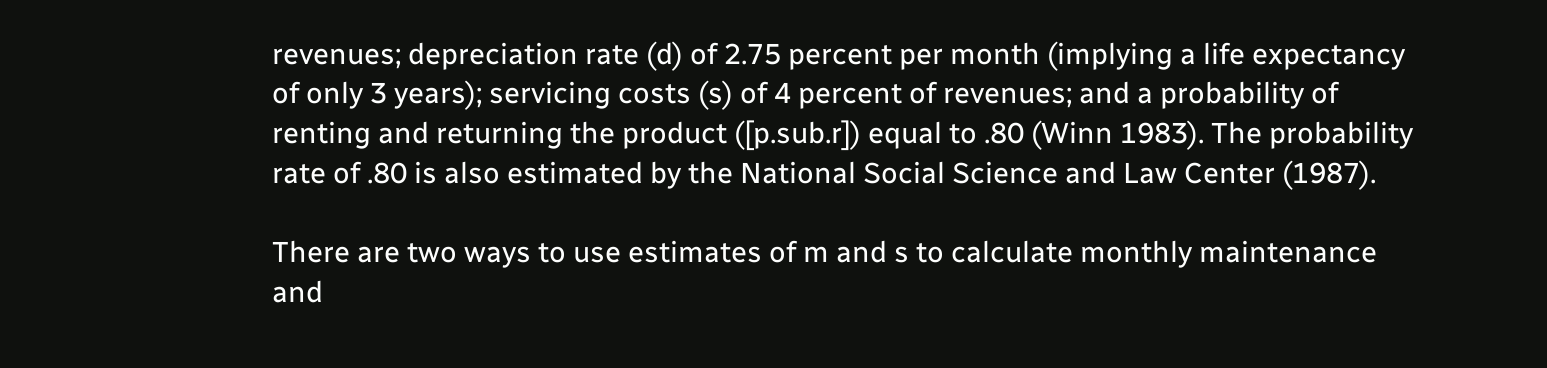revenues; depreciation rate (d) of 2.75 percent per month (implying a life expectancy of only 3 years); servicing costs (s) of 4 percent of revenues; and a probability of renting and returning the product ([p.sub.r]) equal to .80 (Winn 1983). The probability rate of .80 is also estimated by the National Social Science and Law Center (1987).

There are two ways to use estimates of m and s to calculate monthly maintenance and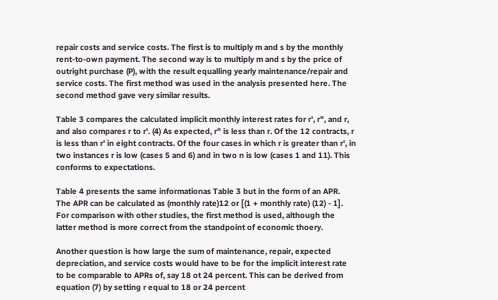repair costs and service costs. The first is to multiply m and s by the monthly rent-to-own payment. The second way is to multiply m and s by the price of outright purchase (P), with the result equalling yearly maintenance/repair and service costs. The first method was used in the analysis presented here. The second method gave very similar results.

Table 3 compares the calculated implicit monthly interest rates for r', r", and r, and also compares r to r'. (4) As expected, r" is less than r. Of the 12 contracts, r is less than r' in eight contracts. Of the four cases in which r is greater than r', in two instances r is low (cases 5 and 6) and in two n is low (cases 1 and 11). This conforms to expectations.

Table 4 presents the same informationas Table 3 but in the form of an APR. The APR can be calculated as (monthly rate)12 or [(1 + monthly rate) (12) - 1]. For comparison with other studies, the first method is used, although the latter method is more correct from the standpoint of economic thoery.

Another question is how large the sum of maintenance, repair, expected depreciation, and service costs would have to be for the implicit interest rate to be comparable to APRs of, say 18 ot 24 percent. This can be derived from equation (7) by setting r equal to 18 or 24 percent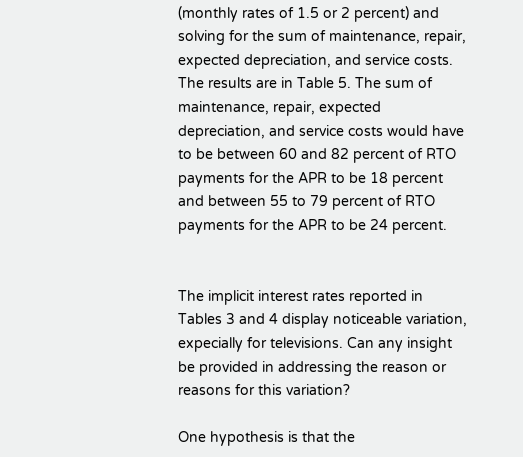(monthly rates of 1.5 or 2 percent) and solving for the sum of maintenance, repair, expected depreciation, and service costs. The results are in Table 5. The sum of maintenance, repair, expected depreciation, and service costs would have to be between 60 and 82 percent of RTO payments for the APR to be 18 percent and between 55 to 79 percent of RTO payments for the APR to be 24 percent.


The implicit interest rates reported in Tables 3 and 4 display noticeable variation, expecially for televisions. Can any insight be provided in addressing the reason or reasons for this variation?

One hypothesis is that the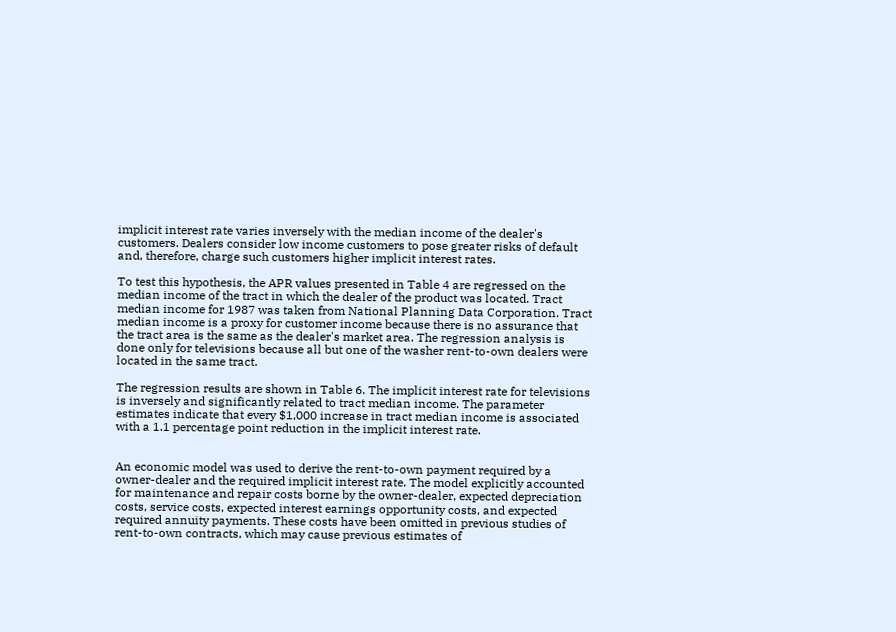implicit interest rate varies inversely with the median income of the dealer's customers. Dealers consider low income customers to pose greater risks of default and, therefore, charge such customers higher implicit interest rates.

To test this hypothesis, the APR values presented in Table 4 are regressed on the median income of the tract in which the dealer of the product was located. Tract median income for 1987 was taken from National Planning Data Corporation. Tract median income is a proxy for customer income because there is no assurance that the tract area is the same as the dealer's market area. The regression analysis is done only for televisions because all but one of the washer rent-to-own dealers were located in the same tract.

The regression results are shown in Table 6. The implicit interest rate for televisions is inversely and significantly related to tract median income. The parameter estimates indicate that every $1,000 increase in tract median income is associated with a 1.1 percentage point reduction in the implicit interest rate.


An economic model was used to derive the rent-to-own payment required by a owner-dealer and the required implicit interest rate. The model explicitly accounted for maintenance and repair costs borne by the owner-dealer, expected depreciation costs, service costs, expected interest earnings opportunity costs, and expected required annuity payments. These costs have been omitted in previous studies of rent-to-own contracts, which may cause previous estimates of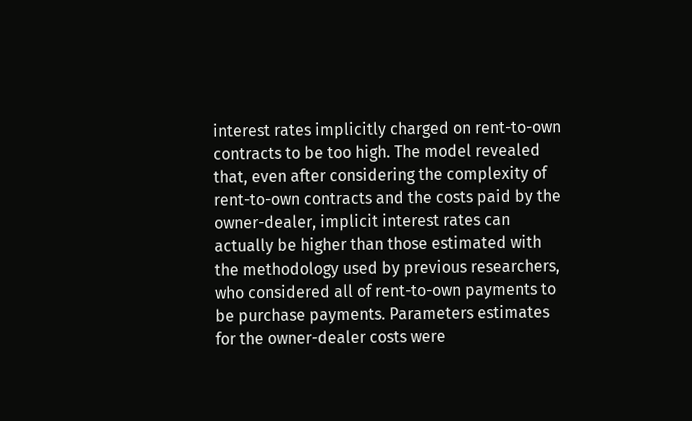interest rates implicitly charged on rent-to-own contracts to be too high. The model revealed that, even after considering the complexity of rent-to-own contracts and the costs paid by the owner-dealer, implicit interest rates can actually be higher than those estimated with the methodology used by previous researchers, who considered all of rent-to-own payments to be purchase payments. Parameters estimates for the owner-dealer costs were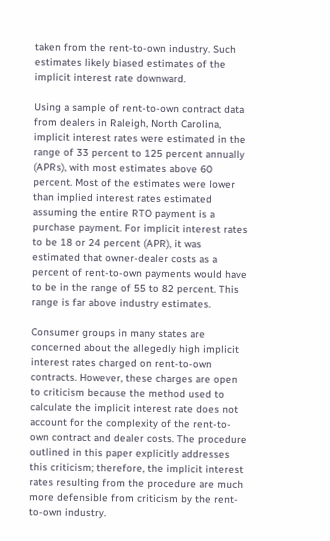taken from the rent-to-own industry. Such estimates likely biased estimates of the implicit interest rate downward.

Using a sample of rent-to-own contract data from dealers in Raleigh, North Carolina, implicit interest rates were estimated in the range of 33 percent to 125 percent annually (APRs), with most estimates above 60 percent. Most of the estimates were lower than implied interest rates estimated assuming the entire RTO payment is a purchase payment. For implicit interest rates to be 18 or 24 percent (APR), it was estimated that owner-dealer costs as a percent of rent-to-own payments would have to be in the range of 55 to 82 percent. This range is far above industry estimates.

Consumer groups in many states are concerned about the allegedly high implicit interest rates charged on rent-to-own contracts. However, these charges are open to criticism because the method used to calculate the implicit interest rate does not account for the complexity of the rent-to-own contract and dealer costs. The procedure outlined in this paper explicitly addresses this criticism; therefore, the implicit interest rates resulting from the procedure are much more defensible from criticism by the rent-to-own industry.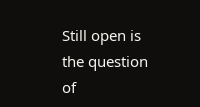Still open is the question of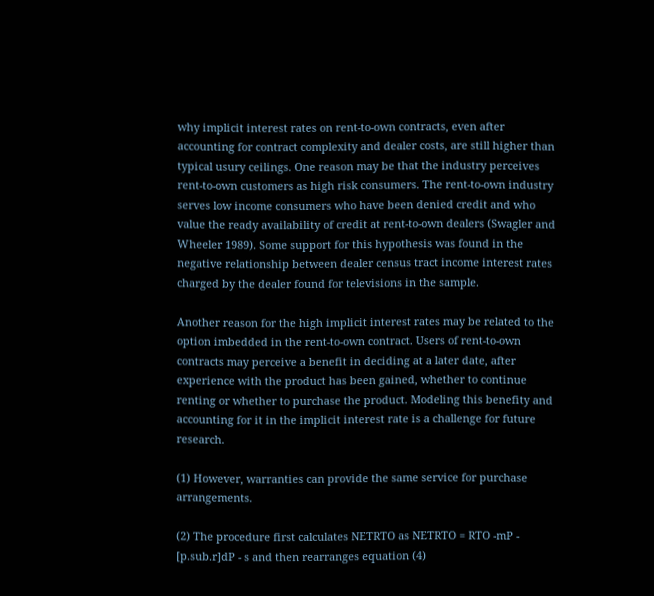why implicit interest rates on rent-to-own contracts, even after accounting for contract complexity and dealer costs, are still higher than typical usury ceilings. One reason may be that the industry perceives rent-to-own customers as high risk consumers. The rent-to-own industry serves low income consumers who have been denied credit and who value the ready availability of credit at rent-to-own dealers (Swagler and Wheeler 1989). Some support for this hypothesis was found in the negative relationship between dealer census tract income interest rates charged by the dealer found for televisions in the sample.

Another reason for the high implicit interest rates may be related to the option imbedded in the rent-to-own contract. Users of rent-to-own contracts may perceive a benefit in deciding at a later date, after experience with the product has been gained, whether to continue renting or whether to purchase the product. Modeling this benefity and accounting for it in the implicit interest rate is a challenge for future research.

(1) However, warranties can provide the same service for purchase arrangements.

(2) The procedure first calculates NETRTO as NETRTO = RTO -mP - [p.sub.r]dP - s and then rearranges equation (4)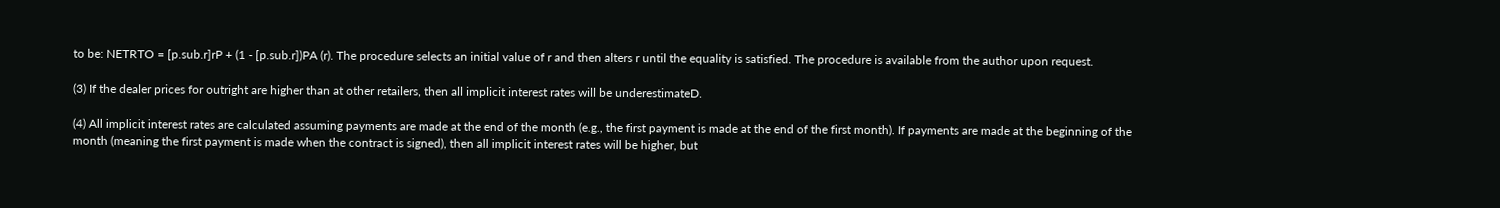to be: NETRTO = [p.sub.r]rP + (1 - [p.sub.r])PA (r). The procedure selects an initial value of r and then alters r until the equality is satisfied. The procedure is available from the author upon request.

(3) If the dealer prices for outright are higher than at other retailers, then all implicit interest rates will be underestimateD.

(4) All implicit interest rates are calculated assuming payments are made at the end of the month (e.g., the first payment is made at the end of the first month). If payments are made at the beginning of the month (meaning the first payment is made when the contract is signed), then all implicit interest rates will be higher, but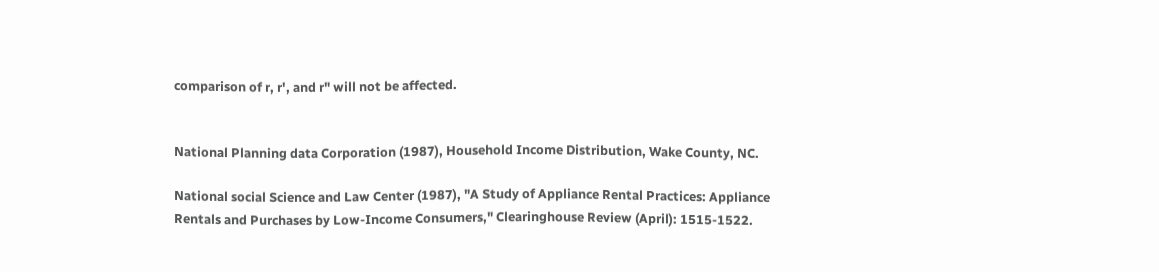comparison of r, r', and r" will not be affected.


National Planning data Corporation (1987), Household Income Distribution, Wake County, NC.

National social Science and Law Center (1987), "A Study of Appliance Rental Practices: Appliance Rentals and Purchases by Low-Income Consumers," Clearinghouse Review (April): 1515-1522.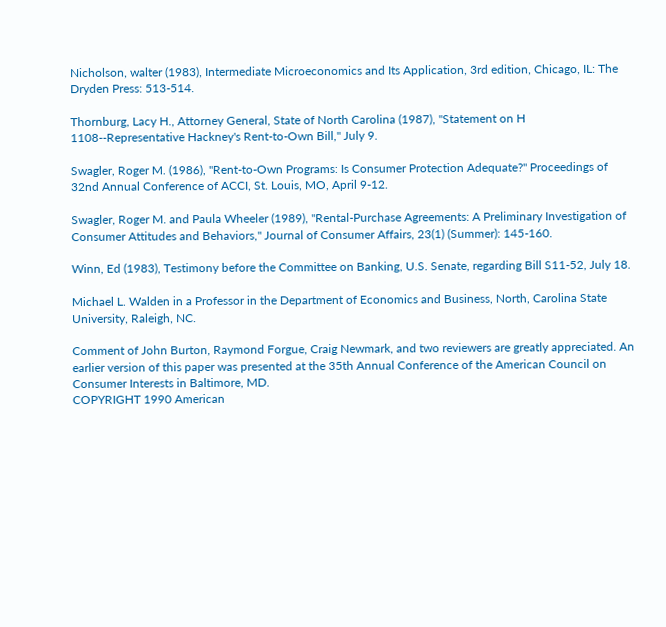Nicholson, walter (1983), Intermediate Microeconomics and Its Application, 3rd edition, Chicago, IL: The Dryden Press: 513-514.

Thornburg, Lacy H., Attorney General, State of North Carolina (1987), "Statement on H 1108--Representative Hackney's Rent-to-Own Bill," July 9.

Swagler, Roger M. (1986), "Rent-to-Own Programs: Is Consumer Protection Adequate?" Proceedings of 32nd Annual Conference of ACCI, St. Louis, MO, April 9-12.

Swagler, Roger M. and Paula Wheeler (1989), "Rental-Purchase Agreements: A Preliminary Investigation of Consumer Attitudes and Behaviors," Journal of Consumer Affairs, 23(1) (Summer): 145-160.

Winn, Ed (1983), Testimony before the Committee on Banking, U.S. Senate, regarding Bill S11-52, July 18.

Michael L. Walden in a Professor in the Department of Economics and Business, North, Carolina State University, Raleigh, NC.

Comment of John Burton, Raymond Forgue, Craig Newmark, and two reviewers are greatly appreciated. An earlier version of this paper was presented at the 35th Annual Conference of the American Council on Consumer Interests in Baltimore, MD.
COPYRIGHT 1990 American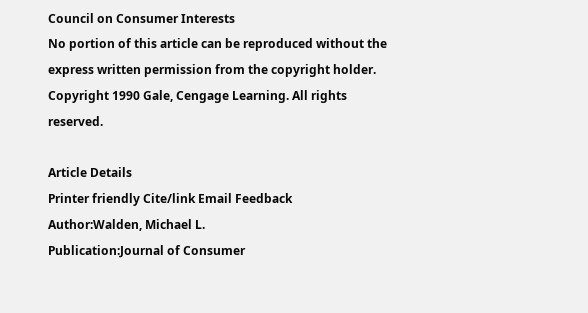Council on Consumer Interests
No portion of this article can be reproduced without the express written permission from the copyright holder.
Copyright 1990 Gale, Cengage Learning. All rights reserved.

Article Details
Printer friendly Cite/link Email Feedback
Author:Walden, Michael L.
Publication:Journal of Consumer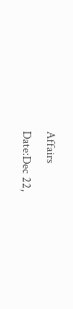Affairs
Date:Dec 22,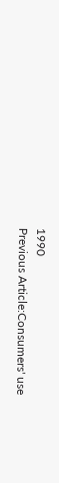1990
Previous Article:Consumers' use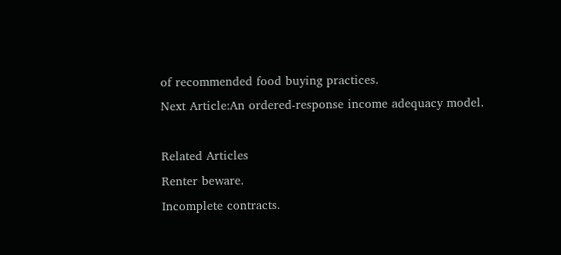of recommended food buying practices.
Next Article:An ordered-response income adequacy model.

Related Articles
Renter beware.
Incomplete contracts.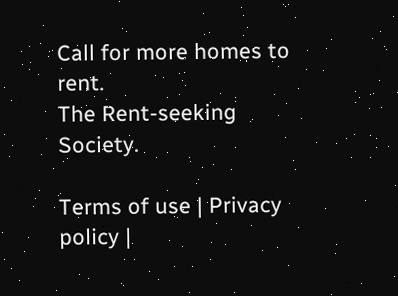Call for more homes to rent.
The Rent-seeking Society.

Terms of use | Privacy policy |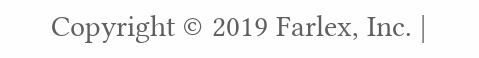Copyright © 2019 Farlex, Inc. |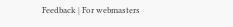Feedback | For webmasters